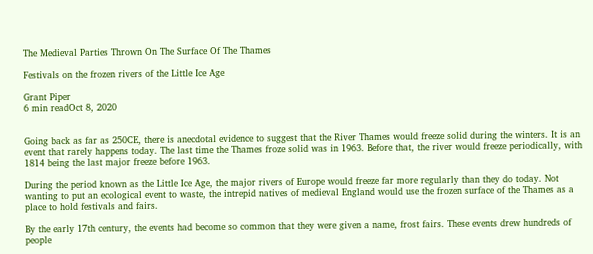The Medieval Parties Thrown On The Surface Of The Thames

Festivals on the frozen rivers of the Little Ice Age

Grant Piper
6 min readOct 8, 2020


Going back as far as 250CE, there is anecdotal evidence to suggest that the River Thames would freeze solid during the winters. It is an event that rarely happens today. The last time the Thames froze solid was in 1963. Before that, the river would freeze periodically, with 1814 being the last major freeze before 1963.

During the period known as the Little Ice Age, the major rivers of Europe would freeze far more regularly than they do today. Not wanting to put an ecological event to waste, the intrepid natives of medieval England would use the frozen surface of the Thames as a place to hold festivals and fairs.

By the early 17th century, the events had become so common that they were given a name, frost fairs. These events drew hundreds of people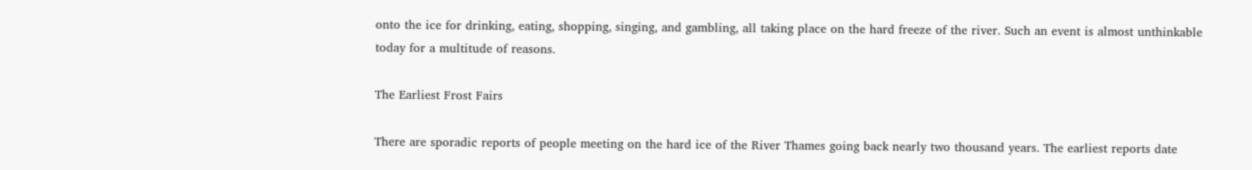onto the ice for drinking, eating, shopping, singing, and gambling, all taking place on the hard freeze of the river. Such an event is almost unthinkable today for a multitude of reasons.

The Earliest Frost Fairs

There are sporadic reports of people meeting on the hard ice of the River Thames going back nearly two thousand years. The earliest reports date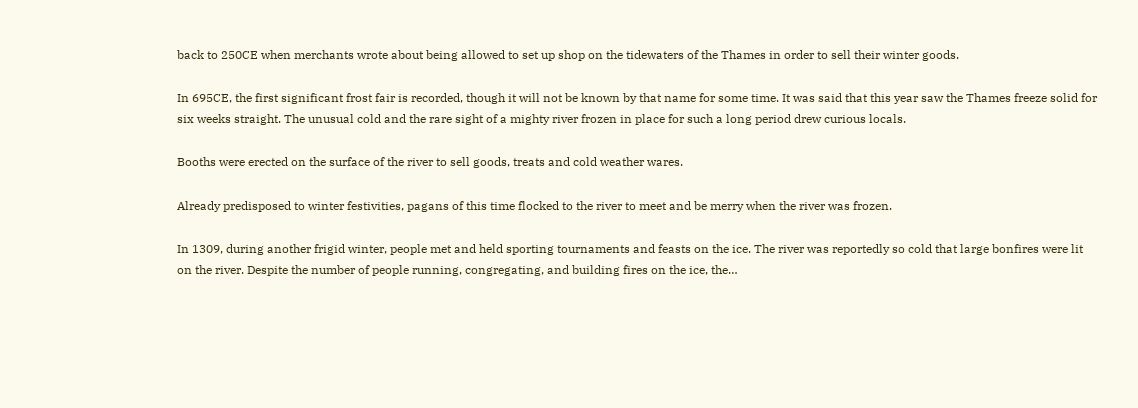back to 250CE when merchants wrote about being allowed to set up shop on the tidewaters of the Thames in order to sell their winter goods.

In 695CE, the first significant frost fair is recorded, though it will not be known by that name for some time. It was said that this year saw the Thames freeze solid for six weeks straight. The unusual cold and the rare sight of a mighty river frozen in place for such a long period drew curious locals.

Booths were erected on the surface of the river to sell goods, treats and cold weather wares.

Already predisposed to winter festivities, pagans of this time flocked to the river to meet and be merry when the river was frozen.

In 1309, during another frigid winter, people met and held sporting tournaments and feasts on the ice. The river was reportedly so cold that large bonfires were lit on the river. Despite the number of people running, congregating, and building fires on the ice, the…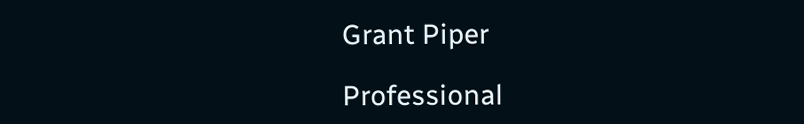Grant Piper

Professional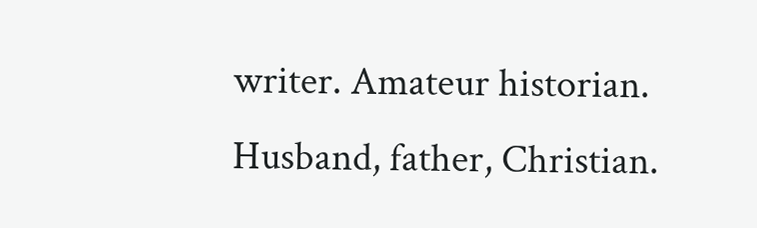writer. Amateur historian. Husband, father, Christian.